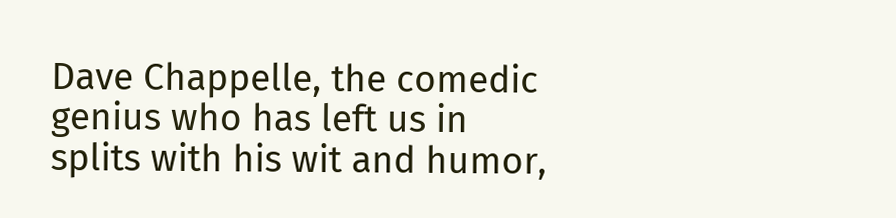Dave Chappelle, the comedic genius who has left us in splits with his wit and humor,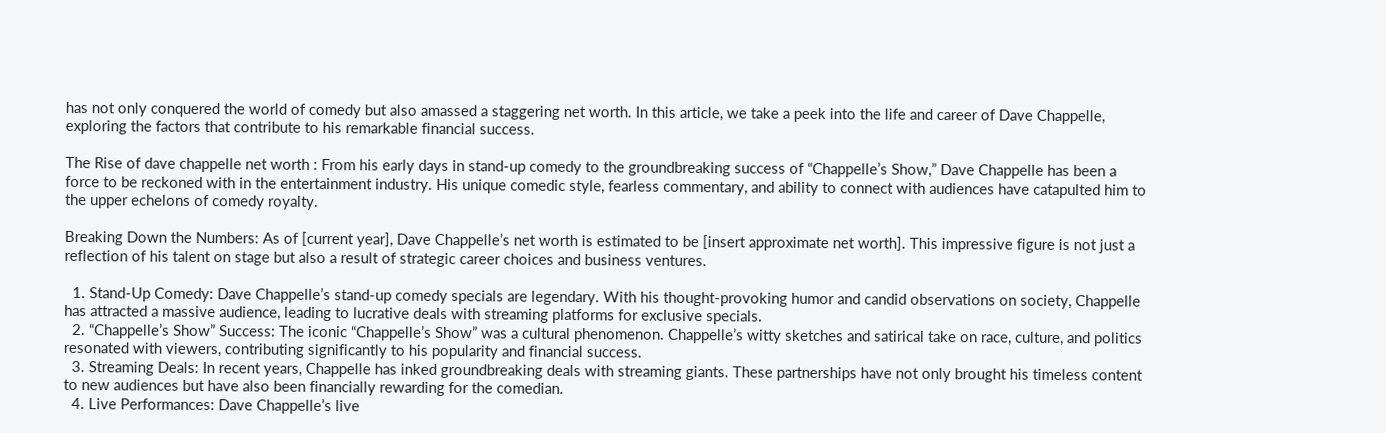has not only conquered the world of comedy but also amassed a staggering net worth. In this article, we take a peek into the life and career of Dave Chappelle, exploring the factors that contribute to his remarkable financial success.

The Rise of dave chappelle net worth : From his early days in stand-up comedy to the groundbreaking success of “Chappelle’s Show,” Dave Chappelle has been a force to be reckoned with in the entertainment industry. His unique comedic style, fearless commentary, and ability to connect with audiences have catapulted him to the upper echelons of comedy royalty.

Breaking Down the Numbers: As of [current year], Dave Chappelle’s net worth is estimated to be [insert approximate net worth]. This impressive figure is not just a reflection of his talent on stage but also a result of strategic career choices and business ventures.

  1. Stand-Up Comedy: Dave Chappelle’s stand-up comedy specials are legendary. With his thought-provoking humor and candid observations on society, Chappelle has attracted a massive audience, leading to lucrative deals with streaming platforms for exclusive specials.
  2. “Chappelle’s Show” Success: The iconic “Chappelle’s Show” was a cultural phenomenon. Chappelle’s witty sketches and satirical take on race, culture, and politics resonated with viewers, contributing significantly to his popularity and financial success.
  3. Streaming Deals: In recent years, Chappelle has inked groundbreaking deals with streaming giants. These partnerships have not only brought his timeless content to new audiences but have also been financially rewarding for the comedian.
  4. Live Performances: Dave Chappelle’s live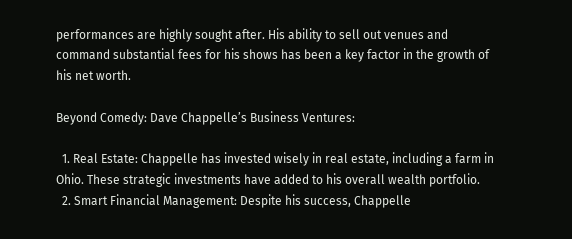performances are highly sought after. His ability to sell out venues and command substantial fees for his shows has been a key factor in the growth of his net worth.

Beyond Comedy: Dave Chappelle’s Business Ventures:

  1. Real Estate: Chappelle has invested wisely in real estate, including a farm in Ohio. These strategic investments have added to his overall wealth portfolio.
  2. Smart Financial Management: Despite his success, Chappelle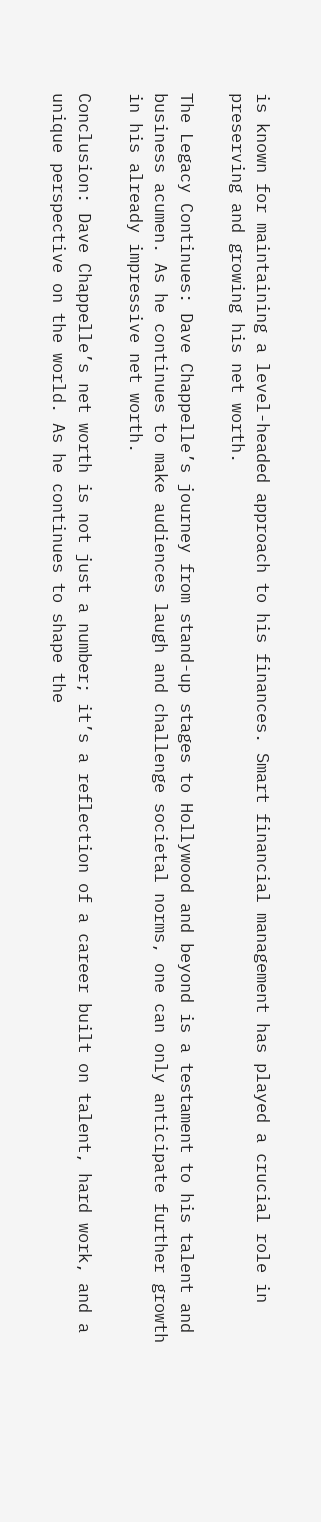is known for maintaining a level-headed approach to his finances. Smart financial management has played a crucial role in preserving and growing his net worth.

The Legacy Continues: Dave Chappelle’s journey from stand-up stages to Hollywood and beyond is a testament to his talent and business acumen. As he continues to make audiences laugh and challenge societal norms, one can only anticipate further growth in his already impressive net worth.

Conclusion: Dave Chappelle’s net worth is not just a number; it’s a reflection of a career built on talent, hard work, and a unique perspective on the world. As he continues to shape the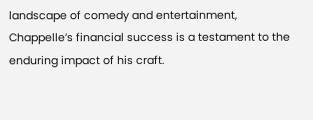landscape of comedy and entertainment, Chappelle’s financial success is a testament to the enduring impact of his craft.